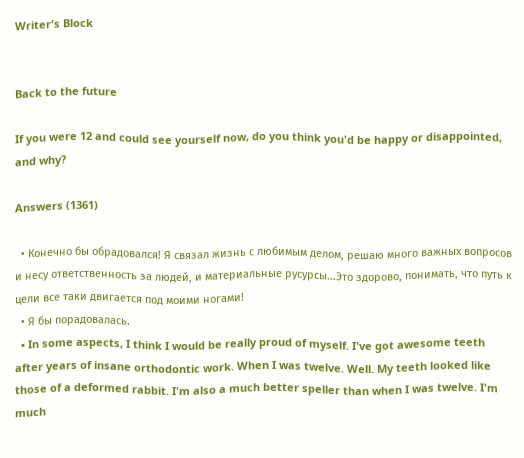Writer's Block


Back to the future

If you were 12 and could see yourself now, do you think you'd be happy or disappointed, and why?

Answers (1361)

  • Конечно бы обрадовался! Я связал жизнь с любимым делом, решаю много важных вопросов и несу ответственность за людей, и материальные русурсы...Это здорово, понимать, что путь к цели все таки двигается под моими ногами!
  • Я бы порадовалась.
  • In some aspects, I think I would be really proud of myself. I've got awesome teeth after years of insane orthodontic work. When I was twelve. Well. My teeth looked like those of a deformed rabbit. I'm also a much better speller than when I was twelve. I'm much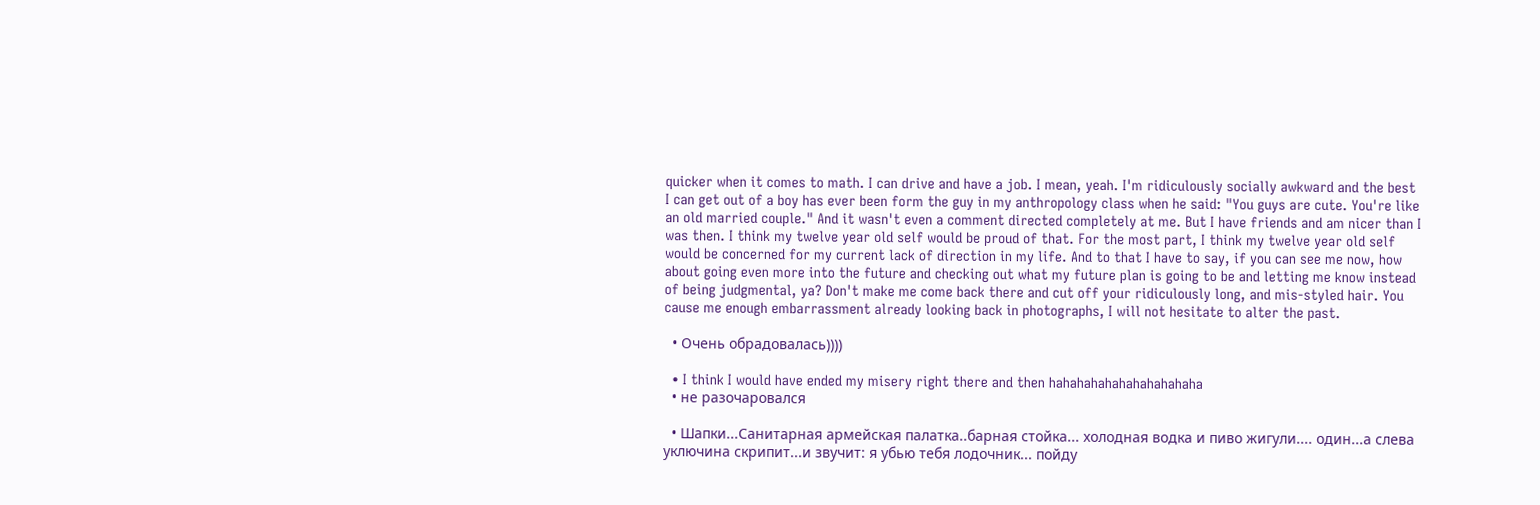quicker when it comes to math. I can drive and have a job. I mean, yeah. I'm ridiculously socially awkward and the best I can get out of a boy has ever been form the guy in my anthropology class when he said: "You guys are cute. You're like an old married couple." And it wasn't even a comment directed completely at me. But I have friends and am nicer than I was then. I think my twelve year old self would be proud of that. For the most part, I think my twelve year old self would be concerned for my current lack of direction in my life. And to that I have to say, if you can see me now, how about going even more into the future and checking out what my future plan is going to be and letting me know instead of being judgmental, ya? Don't make me come back there and cut off your ridiculously long, and mis-styled hair. You cause me enough embarrassment already looking back in photographs, I will not hesitate to alter the past.

  • Очень обрадовалась))))

  • I think I would have ended my misery right there and then hahahahahahahahahahaha
  • не разочаровался

  • Шапки...Санитарная армейская палатка..барная стойка... холодная водка и пиво жигули.... один...а слева уключина скрипит...и звучит: я убью тебя лодочник... пойду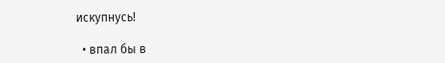искупнусь!

  • впал бы в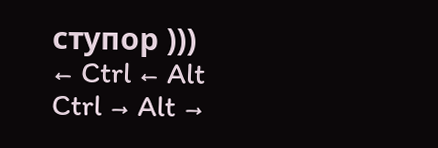ступор )))
← Ctrl ← Alt
Ctrl → Alt →